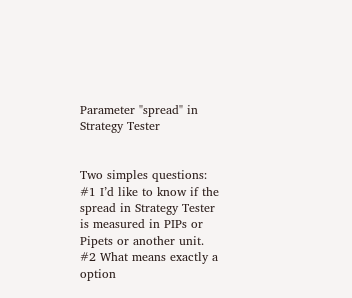Parameter "spread" in Strategy Tester


Two simples questions:
#1 I’d like to know if the spread in Strategy Tester is measured in PIPs or Pipets or another unit.
#2 What means exactly a option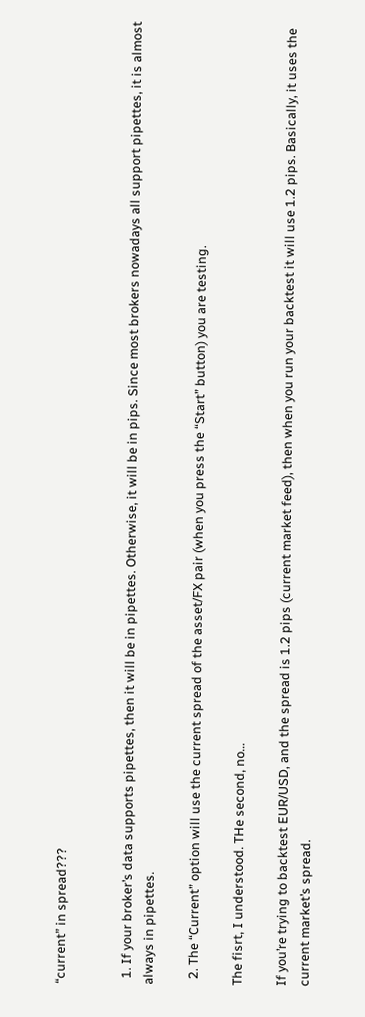“current” in spread???


  1. If your broker’s data supports pipettes, then it will be in pipettes. Otherwise, it will be in pips. Since most brokers nowadays all support pipettes, it is almost always in pipettes.

  2. The “Current” option will use the current spread of the asset/FX pair (when you press the “Start” button) you are testing.

The fisrt, I understood. THe second, no…

If you’re trying to backtest EUR/USD, and the spread is 1.2 pips (current market feed), then when you run your backtest it will use 1.2 pips. Basically, it uses the current market’s spread.